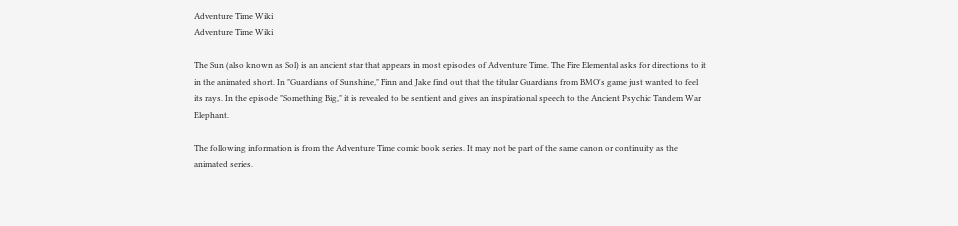Adventure Time Wiki
Adventure Time Wiki

The Sun (also known as Sol) is an ancient star that appears in most episodes of Adventure Time. The Fire Elemental asks for directions to it in the animated short. In "Guardians of Sunshine," Finn and Jake find out that the titular Guardians from BMO's game just wanted to feel its rays. In the episode "Something Big," it is revealed to be sentient and gives an inspirational speech to the Ancient Psychic Tandem War Elephant.

The following information is from the Adventure Time comic book series. It may not be part of the same canon or continuity as the animated series.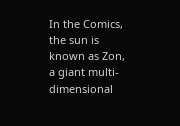In the Comics, the sun is known as Zon, a giant multi-dimensional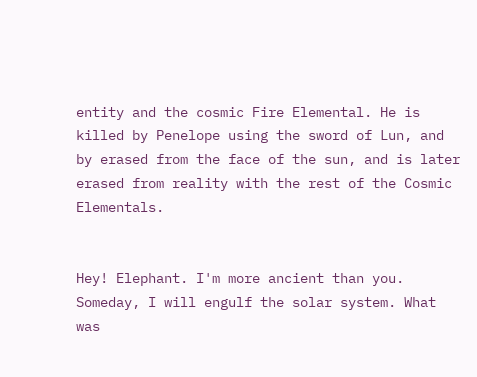entity and the cosmic Fire Elemental. He is killed by Penelope using the sword of Lun, and by erased from the face of the sun, and is later erased from reality with the rest of the Cosmic Elementals.


Hey! Elephant. I'm more ancient than you. Someday, I will engulf the solar system. What was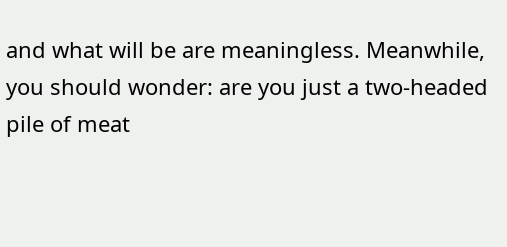and what will be are meaningless. Meanwhile, you should wonder: are you just a two-headed pile of meat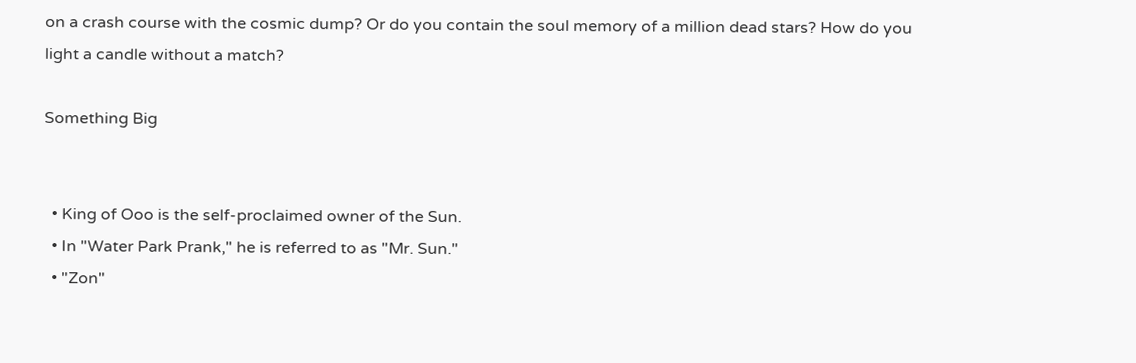on a crash course with the cosmic dump? Or do you contain the soul memory of a million dead stars? How do you light a candle without a match?

Something Big


  • King of Ooo is the self-proclaimed owner of the Sun.
  • In "Water Park Prank," he is referred to as "Mr. Sun."
  • "Zon"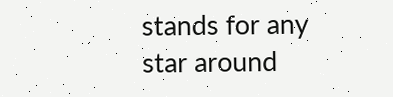stands for any star around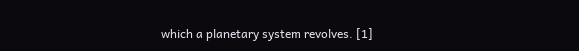which a planetary system revolves. [1]